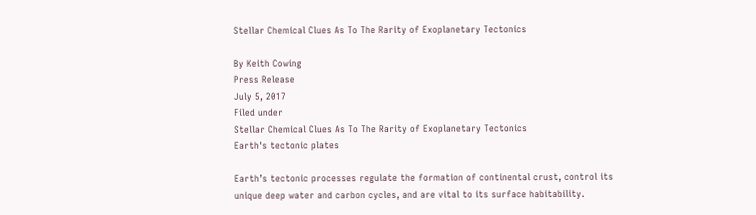Stellar Chemical Clues As To The Rarity of Exoplanetary Tectonics

By Keith Cowing
Press Release
July 5, 2017
Filed under
Stellar Chemical Clues As To The Rarity of Exoplanetary Tectonics
Earth's tectonic plates

Earth’s tectonic processes regulate the formation of continental crust, control its unique deep water and carbon cycles, and are vital to its surface habitability.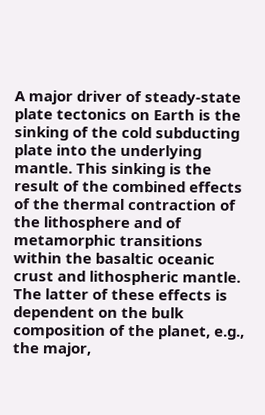A major driver of steady-state plate tectonics on Earth is the sinking of the cold subducting plate into the underlying mantle. This sinking is the result of the combined effects of the thermal contraction of the lithosphere and of metamorphic transitions within the basaltic oceanic crust and lithospheric mantle. The latter of these effects is dependent on the bulk composition of the planet, e.g., the major,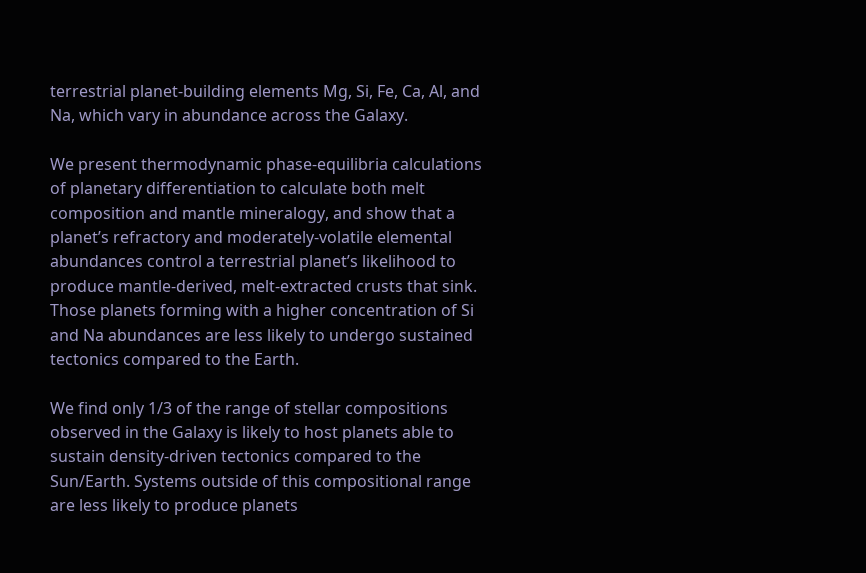terrestrial planet-building elements Mg, Si, Fe, Ca, Al, and Na, which vary in abundance across the Galaxy.

We present thermodynamic phase-equilibria calculations of planetary differentiation to calculate both melt composition and mantle mineralogy, and show that a planet’s refractory and moderately-volatile elemental abundances control a terrestrial planet’s likelihood to produce mantle-derived, melt-extracted crusts that sink. Those planets forming with a higher concentration of Si and Na abundances are less likely to undergo sustained tectonics compared to the Earth.

We find only 1/3 of the range of stellar compositions observed in the Galaxy is likely to host planets able to sustain density-driven tectonics compared to the Sun/Earth. Systems outside of this compositional range are less likely to produce planets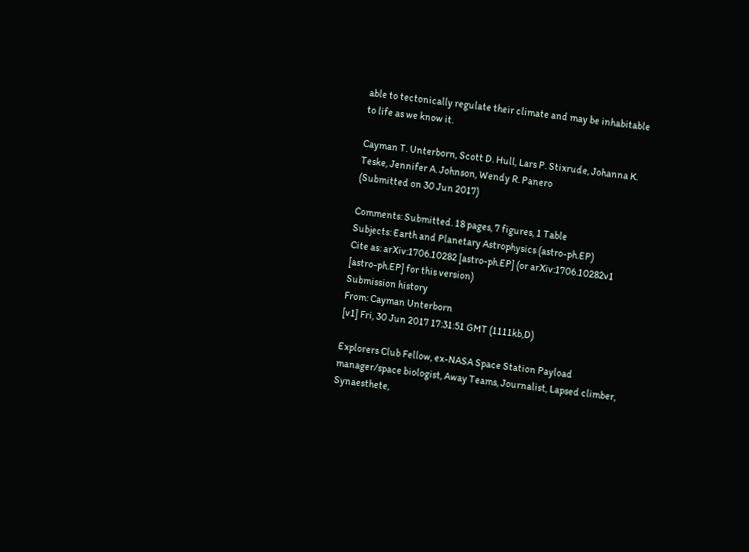able to tectonically regulate their climate and may be inhabitable to life as we know it.

Cayman T. Unterborn, Scott D. Hull, Lars P. Stixrude, Johanna K. Teske, Jennifer A. Johnson, Wendy R. Panero
(Submitted on 30 Jun 2017)

Comments: Submitted. 18 pages, 7 figures, 1 Table
Subjects: Earth and Planetary Astrophysics (astro-ph.EP)
Cite as: arXiv:1706.10282 [astro-ph.EP] (or arXiv:1706.10282v1 [astro-ph.EP] for this version)
Submission history
From: Cayman Unterborn
[v1] Fri, 30 Jun 2017 17:31:51 GMT (1111kb,D)

Explorers Club Fellow, ex-NASA Space Station Payload manager/space biologist, Away Teams, Journalist, Lapsed climber, Synaesthete,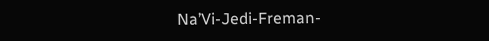Na’Vi-Jedi-Freman-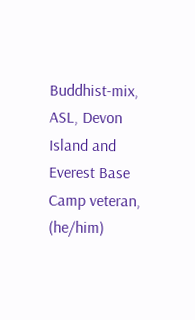Buddhist-mix, ASL, Devon Island and Everest Base Camp veteran, (he/him)